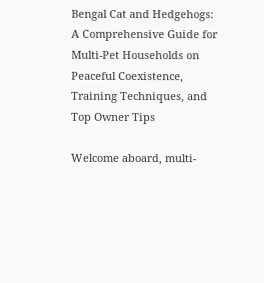Bengal Cat and Hedgehogs: A Comprehensive Guide for Multi-Pet Households on Peaceful Coexistence, Training Techniques, and Top Owner Tips

Welcome aboard, multi-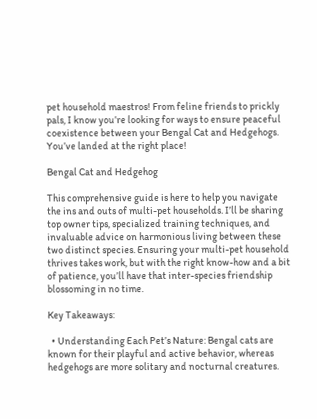pet household maestros! From feline friends to prickly pals, I know you’re looking for ways to ensure peaceful coexistence between your Bengal Cat and Hedgehogs. You’ve landed at the right place!

Bengal Cat and Hedgehog

This comprehensive guide is here to help you navigate the ins and outs of multi-pet households. I’ll be sharing top owner tips, specialized training techniques, and invaluable advice on harmonious living between these two distinct species. Ensuring your multi-pet household thrives takes work, but with the right know-how and a bit of patience, you’ll have that inter-species friendship blossoming in no time.

Key Takeaways:

  • Understanding Each Pet’s Nature: Bengal cats are known for their playful and active behavior, whereas hedgehogs are more solitary and nocturnal creatures.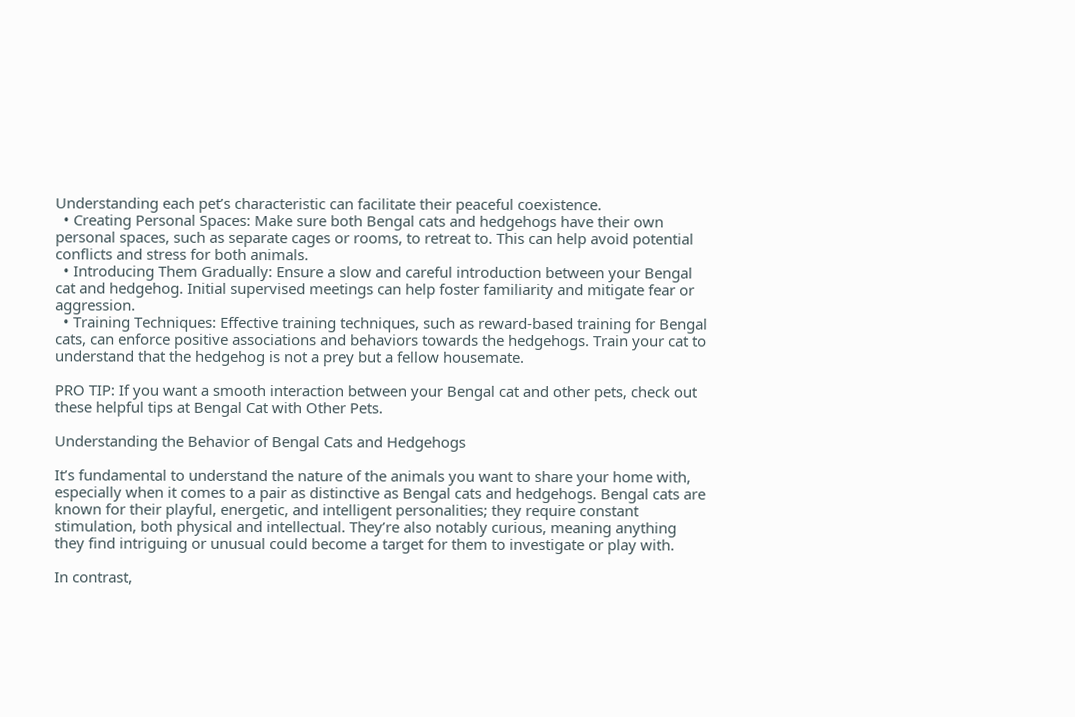Understanding each pet’s characteristic can facilitate their peaceful coexistence.
  • Creating Personal Spaces: Make sure both Bengal cats and hedgehogs have their own personal spaces, such as separate cages or rooms, to retreat to. This can help avoid potential conflicts and stress for both animals.
  • Introducing Them Gradually: Ensure a slow and careful introduction between your Bengal cat and hedgehog. Initial supervised meetings can help foster familiarity and mitigate fear or aggression.
  • Training Techniques: Effective training techniques, such as reward-based training for Bengal cats, can enforce positive associations and behaviors towards the hedgehogs. Train your cat to understand that the hedgehog is not a prey but a fellow housemate.

PRO TIP: If you want a smooth interaction between your Bengal cat and other pets, check out these helpful tips at Bengal Cat with Other Pets.

Understanding the Behavior of Bengal Cats and Hedgehogs

It’s fundamental to understand the nature of the animals you want to share your home with, especially when it comes to a pair as distinctive as Bengal cats and hedgehogs. Bengal cats are known for their playful, energetic, and intelligent personalities; they require constant stimulation, both physical and intellectual. They’re also notably curious, meaning anything they find intriguing or unusual could become a target for them to investigate or play with.

In contrast,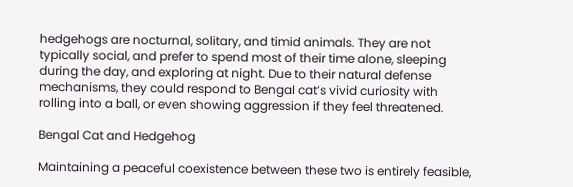hedgehogs are nocturnal, solitary, and timid animals. They are not typically social, and prefer to spend most of their time alone, sleeping during the day, and exploring at night. Due to their natural defense mechanisms, they could respond to Bengal cat’s vivid curiosity with rolling into a ball, or even showing aggression if they feel threatened.

Bengal Cat and Hedgehog

Maintaining a peaceful coexistence between these two is entirely feasible,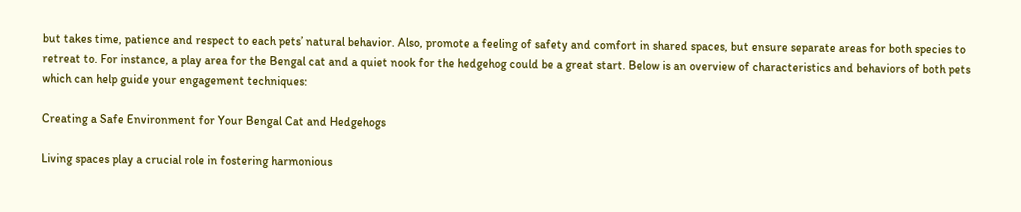but takes time, patience and respect to each pets’ natural behavior. Also, promote a feeling of safety and comfort in shared spaces, but ensure separate areas for both species to retreat to. For instance, a play area for the Bengal cat and a quiet nook for the hedgehog could be a great start. Below is an overview of characteristics and behaviors of both pets which can help guide your engagement techniques:

Creating a Safe Environment for Your Bengal Cat and Hedgehogs

Living spaces play a crucial role in fostering harmonious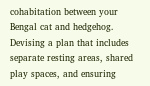cohabitation between your Bengal cat and hedgehog. Devising a plan that includes separate resting areas, shared play spaces, and ensuring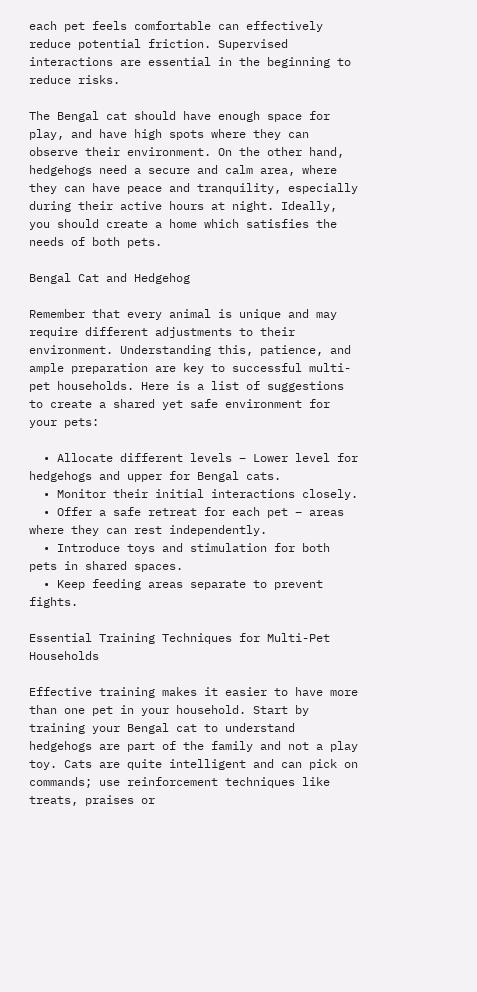each pet feels comfortable can effectively reduce potential friction. Supervised interactions are essential in the beginning to reduce risks.

The Bengal cat should have enough space for play, and have high spots where they can observe their environment. On the other hand, hedgehogs need a secure and calm area, where they can have peace and tranquility, especially during their active hours at night. Ideally, you should create a home which satisfies the needs of both pets.

Bengal Cat and Hedgehog

Remember that every animal is unique and may require different adjustments to their environment. Understanding this, patience, and ample preparation are key to successful multi-pet households. Here is a list of suggestions to create a shared yet safe environment for your pets:

  • Allocate different levels – Lower level for hedgehogs and upper for Bengal cats.
  • Monitor their initial interactions closely.
  • Offer a safe retreat for each pet – areas where they can rest independently.
  • Introduce toys and stimulation for both pets in shared spaces.
  • Keep feeding areas separate to prevent fights.

Essential Training Techniques for Multi-Pet Households

Effective training makes it easier to have more than one pet in your household. Start by training your Bengal cat to understand hedgehogs are part of the family and not a play toy. Cats are quite intelligent and can pick on commands; use reinforcement techniques like treats, praises or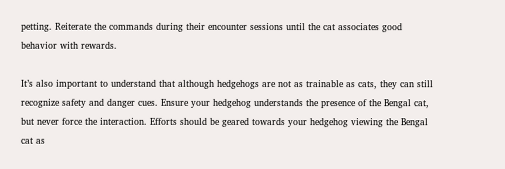petting. Reiterate the commands during their encounter sessions until the cat associates good behavior with rewards.

It’s also important to understand that although hedgehogs are not as trainable as cats, they can still recognize safety and danger cues. Ensure your hedgehog understands the presence of the Bengal cat, but never force the interaction. Efforts should be geared towards your hedgehog viewing the Bengal cat as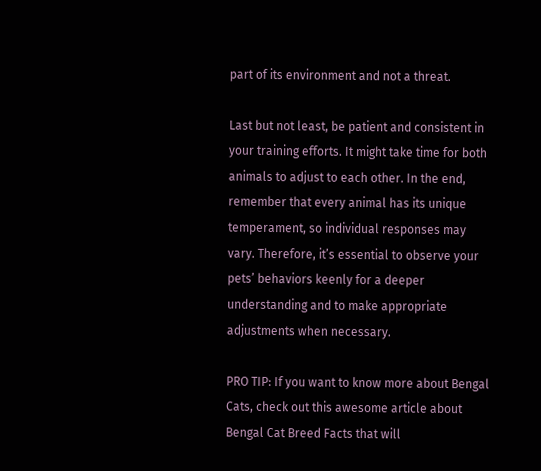part of its environment and not a threat.

Last but not least, be patient and consistent in your training efforts. It might take time for both animals to adjust to each other. In the end, remember that every animal has its unique temperament, so individual responses may vary. Therefore, it’s essential to observe your pets’ behaviors keenly for a deeper understanding and to make appropriate adjustments when necessary.

PRO TIP: If you want to know more about Bengal Cats, check out this awesome article about Bengal Cat Breed Facts that will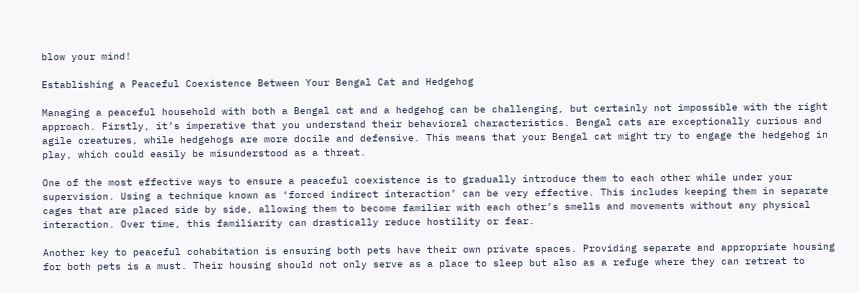blow your mind!

Establishing a Peaceful Coexistence Between Your Bengal Cat and Hedgehog

Managing a peaceful household with both a Bengal cat and a hedgehog can be challenging, but certainly not impossible with the right approach. Firstly, it’s imperative that you understand their behavioral characteristics. Bengal cats are exceptionally curious and agile creatures, while hedgehogs are more docile and defensive. This means that your Bengal cat might try to engage the hedgehog in play, which could easily be misunderstood as a threat.

One of the most effective ways to ensure a peaceful coexistence is to gradually introduce them to each other while under your supervision. Using a technique known as ‘forced indirect interaction’ can be very effective. This includes keeping them in separate cages that are placed side by side, allowing them to become familiar with each other’s smells and movements without any physical interaction. Over time, this familiarity can drastically reduce hostility or fear.

Another key to peaceful cohabitation is ensuring both pets have their own private spaces. Providing separate and appropriate housing for both pets is a must. Their housing should not only serve as a place to sleep but also as a refuge where they can retreat to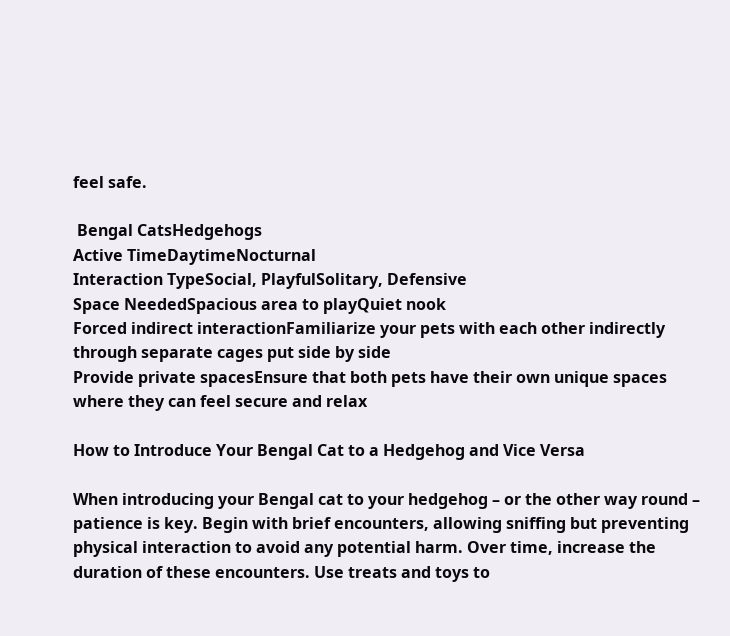feel safe.

 Bengal CatsHedgehogs
Active TimeDaytimeNocturnal
Interaction TypeSocial, PlayfulSolitary, Defensive
Space NeededSpacious area to playQuiet nook
Forced indirect interactionFamiliarize your pets with each other indirectly through separate cages put side by side
Provide private spacesEnsure that both pets have their own unique spaces where they can feel secure and relax

How to Introduce Your Bengal Cat to a Hedgehog and Vice Versa

When introducing your Bengal cat to your hedgehog – or the other way round – patience is key. Begin with brief encounters, allowing sniffing but preventing physical interaction to avoid any potential harm. Over time, increase the duration of these encounters. Use treats and toys to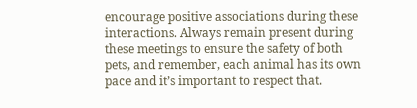encourage positive associations during these interactions. Always remain present during these meetings to ensure the safety of both pets, and remember, each animal has its own pace and it’s important to respect that.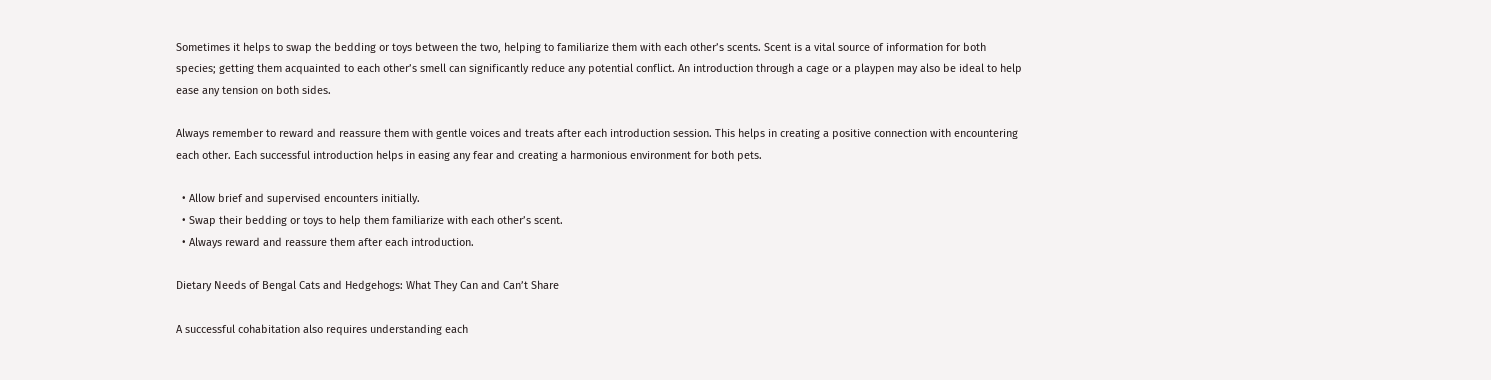Sometimes it helps to swap the bedding or toys between the two, helping to familiarize them with each other’s scents. Scent is a vital source of information for both species; getting them acquainted to each other’s smell can significantly reduce any potential conflict. An introduction through a cage or a playpen may also be ideal to help ease any tension on both sides.

Always remember to reward and reassure them with gentle voices and treats after each introduction session. This helps in creating a positive connection with encountering each other. Each successful introduction helps in easing any fear and creating a harmonious environment for both pets.

  • Allow brief and supervised encounters initially.
  • Swap their bedding or toys to help them familiarize with each other’s scent.
  • Always reward and reassure them after each introduction.

Dietary Needs of Bengal Cats and Hedgehogs: What They Can and Can’t Share

A successful cohabitation also requires understanding each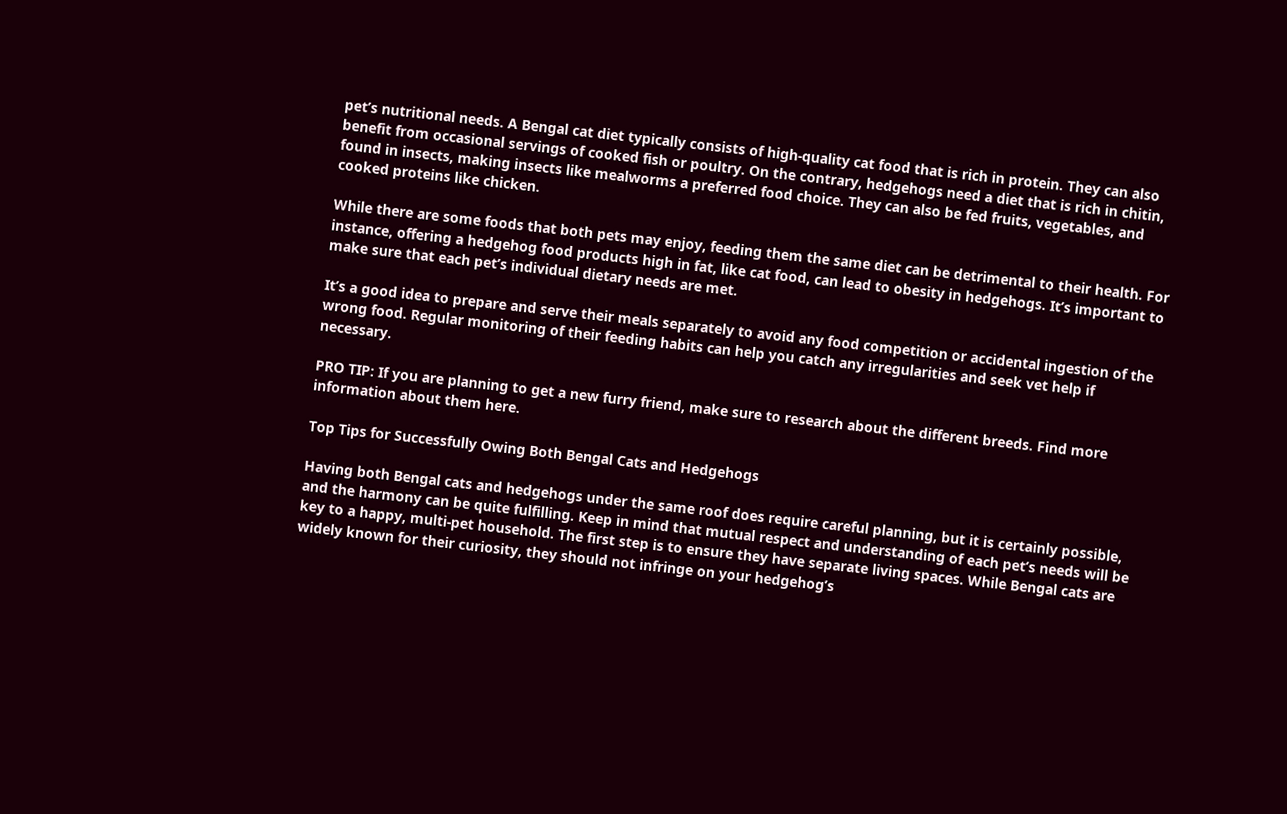pet’s nutritional needs. A Bengal cat diet typically consists of high-quality cat food that is rich in protein. They can also benefit from occasional servings of cooked fish or poultry. On the contrary, hedgehogs need a diet that is rich in chitin, found in insects, making insects like mealworms a preferred food choice. They can also be fed fruits, vegetables, and cooked proteins like chicken.

While there are some foods that both pets may enjoy, feeding them the same diet can be detrimental to their health. For instance, offering a hedgehog food products high in fat, like cat food, can lead to obesity in hedgehogs. It’s important to make sure that each pet’s individual dietary needs are met.

It’s a good idea to prepare and serve their meals separately to avoid any food competition or accidental ingestion of the wrong food. Regular monitoring of their feeding habits can help you catch any irregularities and seek vet help if necessary.

PRO TIP: If you are planning to get a new furry friend, make sure to research about the different breeds. Find more information about them here.

Top Tips for Successfully Owing Both Bengal Cats and Hedgehogs

Having both Bengal cats and hedgehogs under the same roof does require careful planning, but it is certainly possible, and the harmony can be quite fulfilling. Keep in mind that mutual respect and understanding of each pet’s needs will be key to a happy, multi-pet household. The first step is to ensure they have separate living spaces. While Bengal cats are widely known for their curiosity, they should not infringe on your hedgehog’s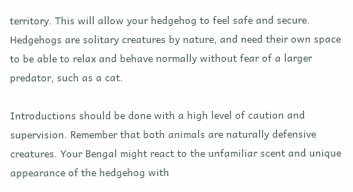territory. This will allow your hedgehog to feel safe and secure. Hedgehogs are solitary creatures by nature, and need their own space to be able to relax and behave normally without fear of a larger predator, such as a cat.

Introductions should be done with a high level of caution and supervision. Remember that both animals are naturally defensive creatures. Your Bengal might react to the unfamiliar scent and unique appearance of the hedgehog with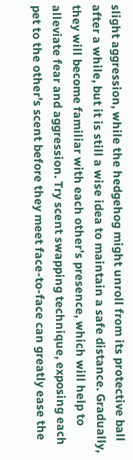slight aggression, while the hedgehog might unroll from its protective ball after a while, but it is still a wise idea to maintain a safe distance. Gradually, they will become familiar with each other’s presence, which will help to alleviate fear and aggression. Try scent swapping technique, exposing each pet to the other’s scent before they meet face-to-face can greatly ease the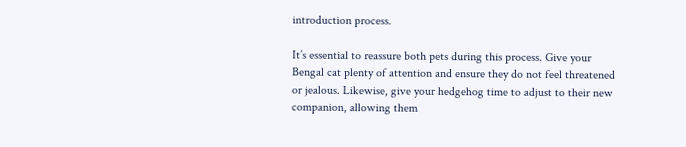introduction process.

It’s essential to reassure both pets during this process. Give your Bengal cat plenty of attention and ensure they do not feel threatened or jealous. Likewise, give your hedgehog time to adjust to their new companion, allowing them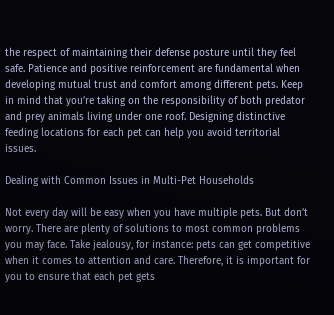the respect of maintaining their defense posture until they feel safe. Patience and positive reinforcement are fundamental when developing mutual trust and comfort among different pets. Keep in mind that you’re taking on the responsibility of both predator and prey animals living under one roof. Designing distinctive feeding locations for each pet can help you avoid territorial issues.

Dealing with Common Issues in Multi-Pet Households

Not every day will be easy when you have multiple pets. But don’t worry. There are plenty of solutions to most common problems you may face. Take jealousy, for instance: pets can get competitive when it comes to attention and care. Therefore, it is important for you to ensure that each pet gets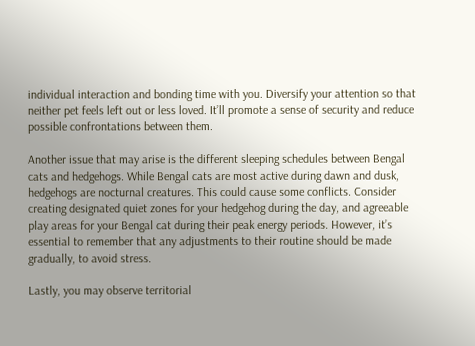individual interaction and bonding time with you. Diversify your attention so that neither pet feels left out or less loved. It’ll promote a sense of security and reduce possible confrontations between them.

Another issue that may arise is the different sleeping schedules between Bengal cats and hedgehogs. While Bengal cats are most active during dawn and dusk, hedgehogs are nocturnal creatures. This could cause some conflicts. Consider creating designated quiet zones for your hedgehog during the day, and agreeable play areas for your Bengal cat during their peak energy periods. However, it’s essential to remember that any adjustments to their routine should be made gradually, to avoid stress.

Lastly, you may observe territorial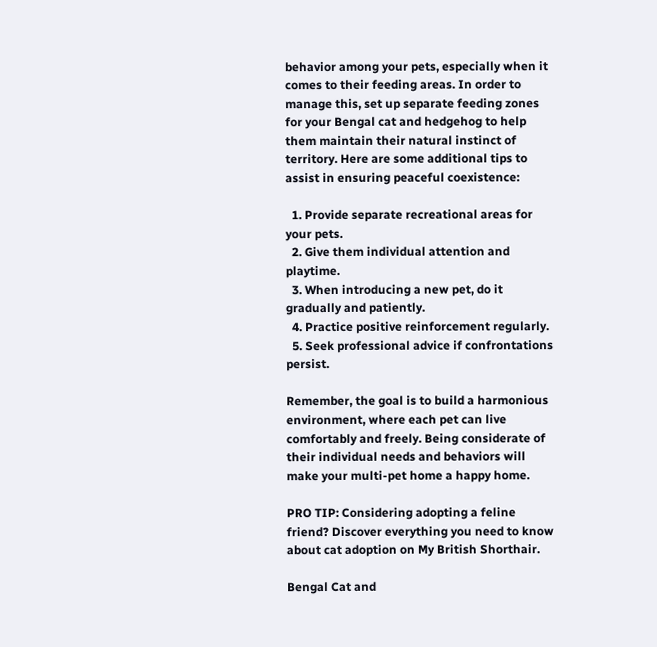behavior among your pets, especially when it comes to their feeding areas. In order to manage this, set up separate feeding zones for your Bengal cat and hedgehog to help them maintain their natural instinct of territory. Here are some additional tips to assist in ensuring peaceful coexistence:

  1. Provide separate recreational areas for your pets.
  2. Give them individual attention and playtime.
  3. When introducing a new pet, do it gradually and patiently.
  4. Practice positive reinforcement regularly.
  5. Seek professional advice if confrontations persist.

Remember, the goal is to build a harmonious environment, where each pet can live comfortably and freely. Being considerate of their individual needs and behaviors will make your multi-pet home a happy home.

PRO TIP: Considering adopting a feline friend? Discover everything you need to know about cat adoption on My British Shorthair.

Bengal Cat and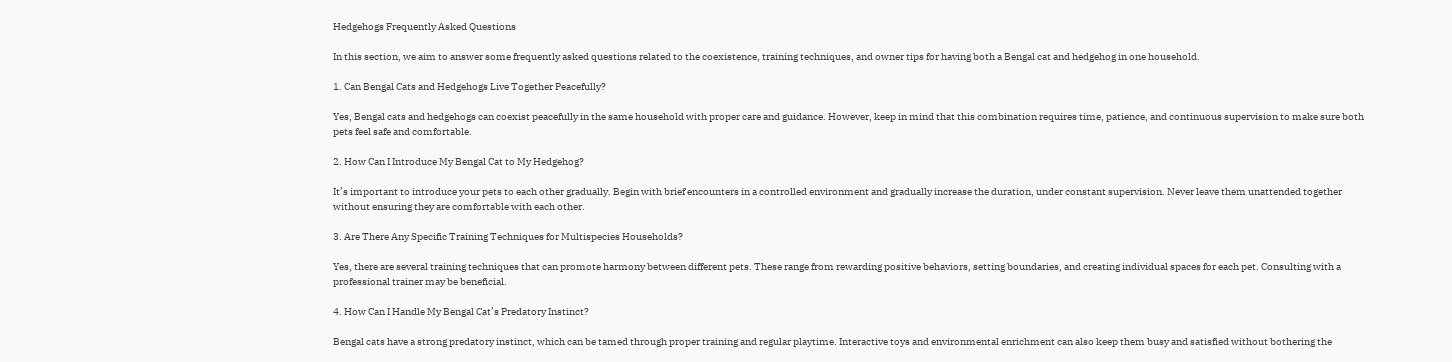Hedgehogs Frequently Asked Questions

In this section, we aim to answer some frequently asked questions related to the coexistence, training techniques, and owner tips for having both a Bengal cat and hedgehog in one household.

1. Can Bengal Cats and Hedgehogs Live Together Peacefully?

Yes, Bengal cats and hedgehogs can coexist peacefully in the same household with proper care and guidance. However, keep in mind that this combination requires time, patience, and continuous supervision to make sure both pets feel safe and comfortable.

2. How Can I Introduce My Bengal Cat to My Hedgehog?

It’s important to introduce your pets to each other gradually. Begin with brief encounters in a controlled environment and gradually increase the duration, under constant supervision. Never leave them unattended together without ensuring they are comfortable with each other.

3. Are There Any Specific Training Techniques for Multispecies Households?

Yes, there are several training techniques that can promote harmony between different pets. These range from rewarding positive behaviors, setting boundaries, and creating individual spaces for each pet. Consulting with a professional trainer may be beneficial.

4. How Can I Handle My Bengal Cat’s Predatory Instinct?

Bengal cats have a strong predatory instinct, which can be tamed through proper training and regular playtime. Interactive toys and environmental enrichment can also keep them busy and satisfied without bothering the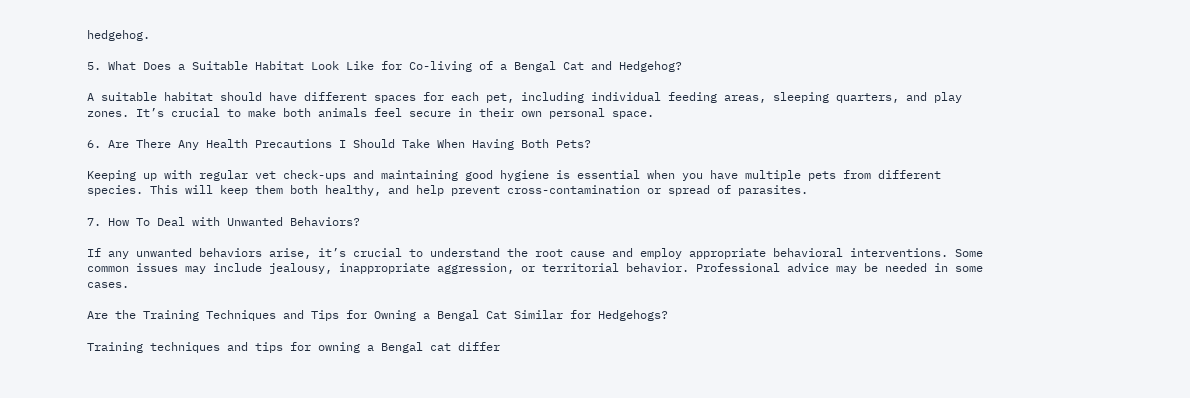hedgehog.

5. What Does a Suitable Habitat Look Like for Co-living of a Bengal Cat and Hedgehog?

A suitable habitat should have different spaces for each pet, including individual feeding areas, sleeping quarters, and play zones. It’s crucial to make both animals feel secure in their own personal space.

6. Are There Any Health Precautions I Should Take When Having Both Pets?

Keeping up with regular vet check-ups and maintaining good hygiene is essential when you have multiple pets from different species. This will keep them both healthy, and help prevent cross-contamination or spread of parasites.

7. How To Deal with Unwanted Behaviors?

If any unwanted behaviors arise, it’s crucial to understand the root cause and employ appropriate behavioral interventions. Some common issues may include jealousy, inappropriate aggression, or territorial behavior. Professional advice may be needed in some cases.

Are the Training Techniques and Tips for Owning a Bengal Cat Similar for Hedgehogs?

Training techniques and tips for owning a Bengal cat differ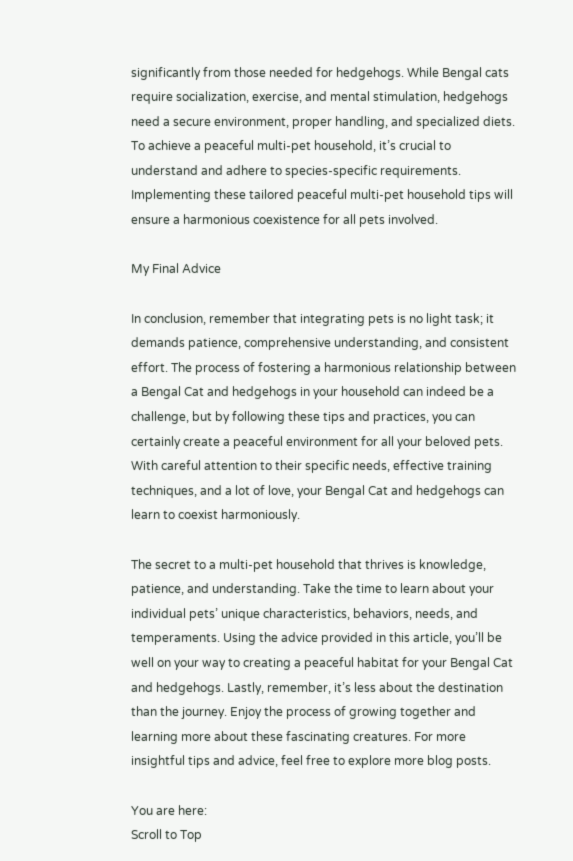significantly from those needed for hedgehogs. While Bengal cats require socialization, exercise, and mental stimulation, hedgehogs need a secure environment, proper handling, and specialized diets. To achieve a peaceful multi-pet household, it’s crucial to understand and adhere to species-specific requirements. Implementing these tailored peaceful multi-pet household tips will ensure a harmonious coexistence for all pets involved.

My Final Advice

In conclusion, remember that integrating pets is no light task; it demands patience, comprehensive understanding, and consistent effort. The process of fostering a harmonious relationship between a Bengal Cat and hedgehogs in your household can indeed be a challenge, but by following these tips and practices, you can certainly create a peaceful environment for all your beloved pets. With careful attention to their specific needs, effective training techniques, and a lot of love, your Bengal Cat and hedgehogs can learn to coexist harmoniously.

The secret to a multi-pet household that thrives is knowledge, patience, and understanding. Take the time to learn about your individual pets’ unique characteristics, behaviors, needs, and temperaments. Using the advice provided in this article, you’ll be well on your way to creating a peaceful habitat for your Bengal Cat and hedgehogs. Lastly, remember, it’s less about the destination than the journey. Enjoy the process of growing together and learning more about these fascinating creatures. For more insightful tips and advice, feel free to explore more blog posts.

You are here:
Scroll to Top